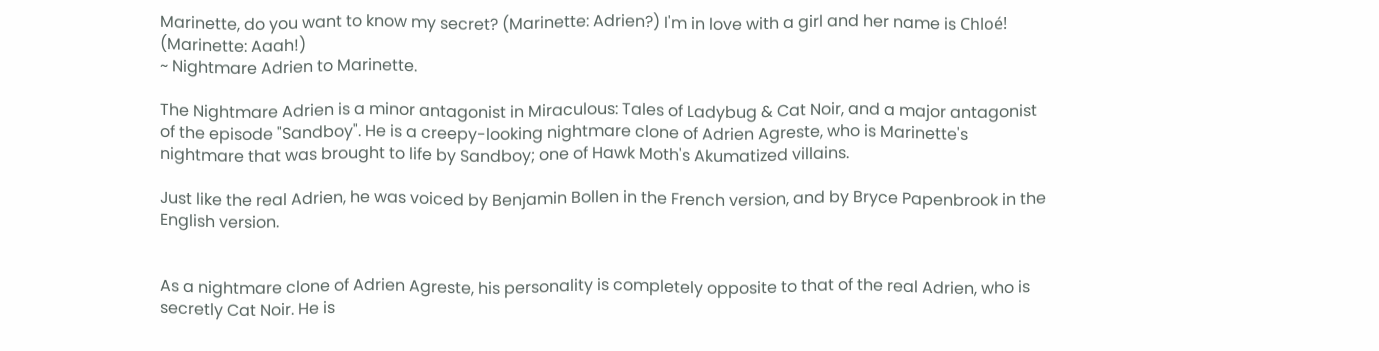Marinette, do you want to know my secret? (Marinette: Adrien?) I'm in love with a girl and her name is Chloé! (Marinette: Aaah!)
~ Nightmare Adrien to Marinette.

The Nightmare Adrien is a minor antagonist in Miraculous: Tales of Ladybug & Cat Noir, and a major antagonist of the episode "Sandboy". He is a creepy-looking nightmare clone of Adrien Agreste, who is Marinette's nightmare that was brought to life by Sandboy; one of Hawk Moth's Akumatized villains.

Just like the real Adrien, he was voiced by Benjamin Bollen in the French version, and by Bryce Papenbrook in the English version.


As a nightmare clone of Adrien Agreste, his personality is completely opposite to that of the real Adrien, who is secretly Cat Noir. He is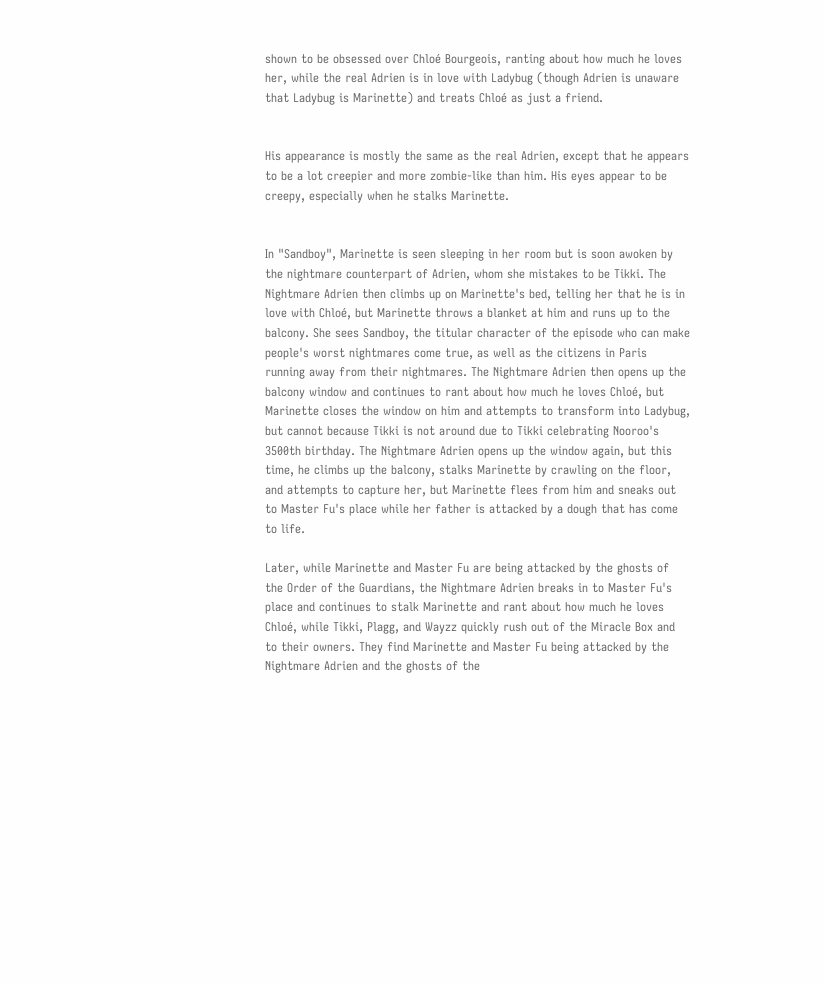shown to be obsessed over Chloé Bourgeois, ranting about how much he loves her, while the real Adrien is in love with Ladybug (though Adrien is unaware that Ladybug is Marinette) and treats Chloé as just a friend.


His appearance is mostly the same as the real Adrien, except that he appears to be a lot creepier and more zombie-like than him. His eyes appear to be creepy, especially when he stalks Marinette.


In "Sandboy", Marinette is seen sleeping in her room but is soon awoken by the nightmare counterpart of Adrien, whom she mistakes to be Tikki. The Nightmare Adrien then climbs up on Marinette's bed, telling her that he is in love with Chloé, but Marinette throws a blanket at him and runs up to the balcony. She sees Sandboy, the titular character of the episode who can make people's worst nightmares come true, as well as the citizens in Paris running away from their nightmares. The Nightmare Adrien then opens up the balcony window and continues to rant about how much he loves Chloé, but Marinette closes the window on him and attempts to transform into Ladybug, but cannot because Tikki is not around due to Tikki celebrating Nooroo's 3500th birthday. The Nightmare Adrien opens up the window again, but this time, he climbs up the balcony, stalks Marinette by crawling on the floor, and attempts to capture her, but Marinette flees from him and sneaks out to Master Fu's place while her father is attacked by a dough that has come to life.

Later, while Marinette and Master Fu are being attacked by the ghosts of the Order of the Guardians, the Nightmare Adrien breaks in to Master Fu's place and continues to stalk Marinette and rant about how much he loves Chloé, while Tikki, Plagg, and Wayzz quickly rush out of the Miracle Box and to their owners. They find Marinette and Master Fu being attacked by the Nightmare Adrien and the ghosts of the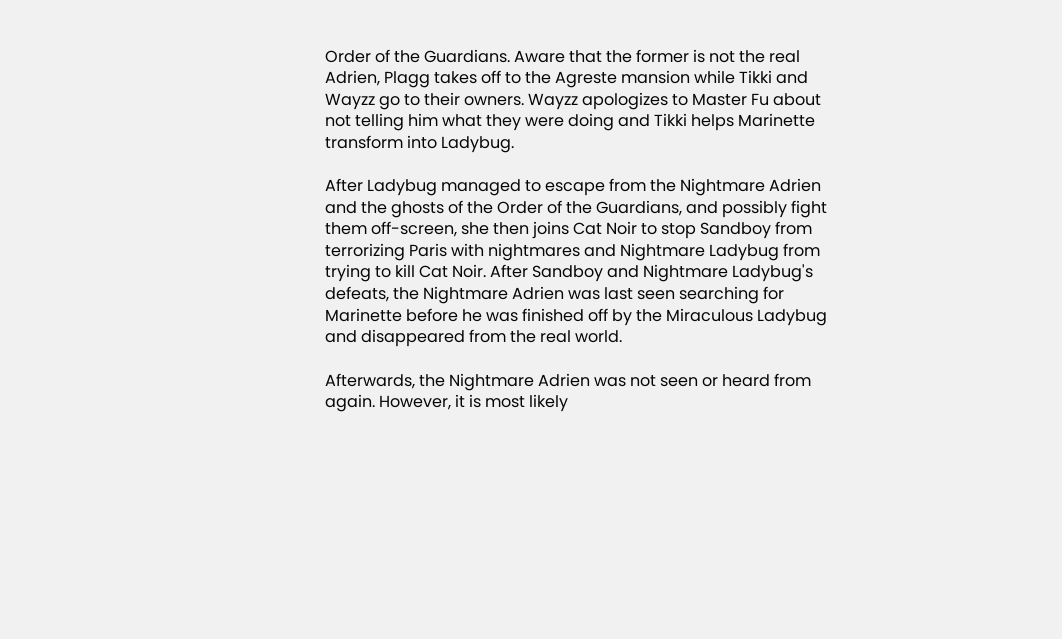Order of the Guardians. Aware that the former is not the real Adrien, Plagg takes off to the Agreste mansion while Tikki and Wayzz go to their owners. Wayzz apologizes to Master Fu about not telling him what they were doing and Tikki helps Marinette transform into Ladybug.

After Ladybug managed to escape from the Nightmare Adrien and the ghosts of the Order of the Guardians, and possibly fight them off-screen, she then joins Cat Noir to stop Sandboy from terrorizing Paris with nightmares and Nightmare Ladybug from trying to kill Cat Noir. After Sandboy and Nightmare Ladybug's defeats, the Nightmare Adrien was last seen searching for Marinette before he was finished off by the Miraculous Ladybug and disappeared from the real world.

Afterwards, the Nightmare Adrien was not seen or heard from again. However, it is most likely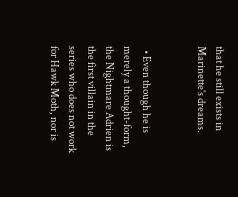that he still exists in Marinette's dreams.


  • Even though he is merely a thought-form, the Nightmare Adrien is the first villain in the series who does not work for Hawk Moth, nor is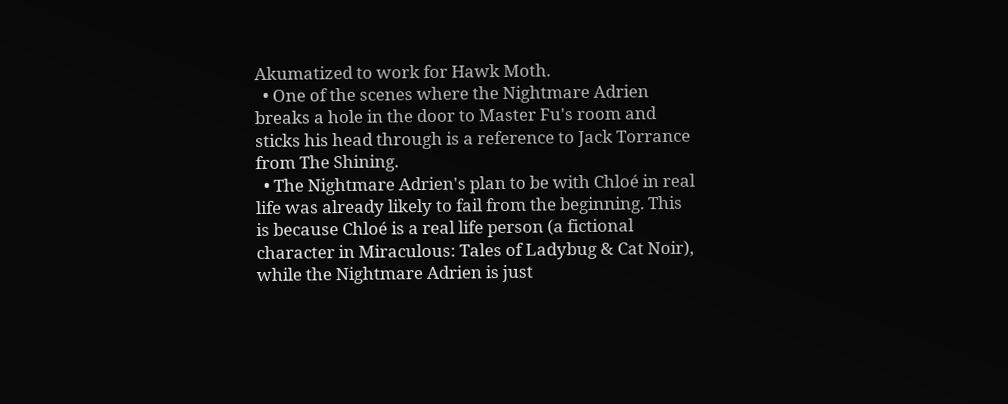Akumatized to work for Hawk Moth.
  • One of the scenes where the Nightmare Adrien breaks a hole in the door to Master Fu's room and sticks his head through is a reference to Jack Torrance from The Shining.
  • The Nightmare Adrien's plan to be with Chloé in real life was already likely to fail from the beginning. This is because Chloé is a real life person (a fictional character in Miraculous: Tales of Ladybug & Cat Noir), while the Nightmare Adrien is just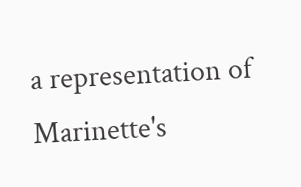a representation of Marinette's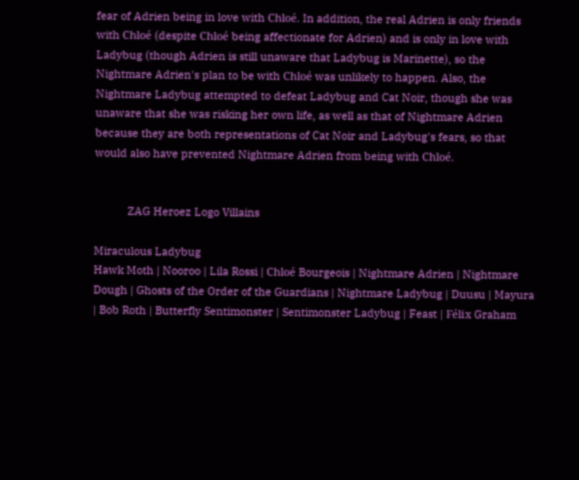fear of Adrien being in love with Chloé. In addition, the real Adrien is only friends with Chloé (despite Chloé being affectionate for Adrien) and is only in love with Ladybug (though Adrien is still unaware that Ladybug is Marinette), so the Nightmare Adrien's plan to be with Chloé was unlikely to happen. Also, the Nightmare Ladybug attempted to defeat Ladybug and Cat Noir, though she was unaware that she was risking her own life, as well as that of Nightmare Adrien because they are both representations of Cat Noir and Ladybug's fears, so that would also have prevented Nightmare Adrien from being with Chloé.


           ZAG Heroez Logo Villains

Miraculous Ladybug
Hawk Moth | Nooroo | Lila Rossi | Chloé Bourgeois | Nightmare Adrien | Nightmare Dough | Ghosts of the Order of the Guardians | Nightmare Ladybug | Duusu | Mayura | Bob Roth | Butterfly Sentimonster | Sentimonster Ladybug | Feast | Félix Graham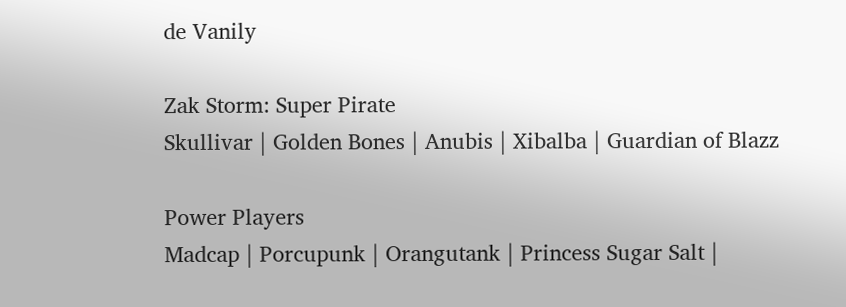de Vanily

Zak Storm: Super Pirate
Skullivar | Golden Bones | Anubis | Xibalba | Guardian of Blazz

Power Players
Madcap | Porcupunk | Orangutank | Princess Sugar Salt |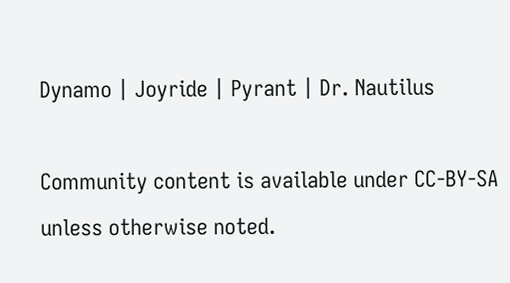Dynamo | Joyride | Pyrant | Dr. Nautilus

Community content is available under CC-BY-SA unless otherwise noted.